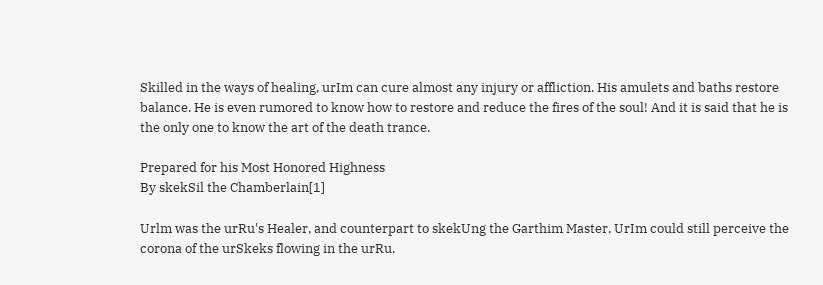Skilled in the ways of healing, urIm can cure almost any injury or affliction. His amulets and baths restore balance. He is even rumored to know how to restore and reduce the fires of the soul! And it is said that he is the only one to know the art of the death trance.

Prepared for his Most Honored Highness
By skekSil the Chamberlain[1]

Urlm was the urRu's Healer, and counterpart to skekUng the Garthim Master. UrIm could still perceive the corona of the urSkeks flowing in the urRu,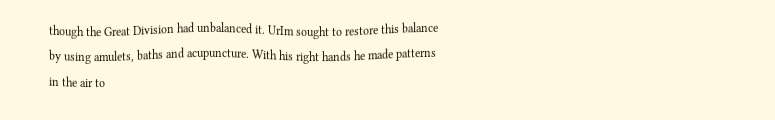though the Great Division had unbalanced it. UrIm sought to restore this balance by using amulets, baths and acupuncture. With his right hands he made patterns in the air to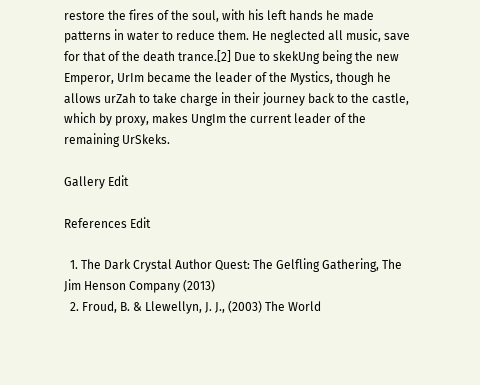restore the fires of the soul, with his left hands he made patterns in water to reduce them. He neglected all music, save for that of the death trance.[2] Due to skekUng being the new Emperor, UrIm became the leader of the Mystics, though he allows urZah to take charge in their journey back to the castle, which by proxy, makes UngIm the current leader of the remaining UrSkeks.

Gallery Edit

References Edit

  1. The Dark Crystal Author Quest: The Gelfling Gathering, The Jim Henson Company (2013)
  2. Froud, B. & Llewellyn, J. J., (2003) The World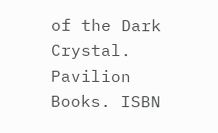of the Dark Crystal. Pavilion Books. ISBN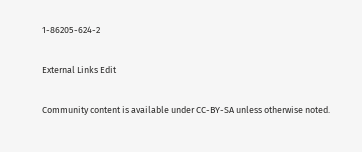1-86205-624-2

External Links Edit

Community content is available under CC-BY-SA unless otherwise noted.